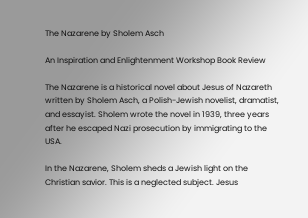The Nazarene by Sholem Asch

An Inspiration and Enlightenment Workshop Book Review

The Nazarene is a historical novel about Jesus of Nazareth written by Sholem Asch, a Polish-Jewish novelist, dramatist, and essayist. Sholem wrote the novel in 1939, three years after he escaped Nazi prosecution by immigrating to the USA.

In the Nazarene, Sholem sheds a Jewish light on the Christian savior. This is a neglected subject. Jesus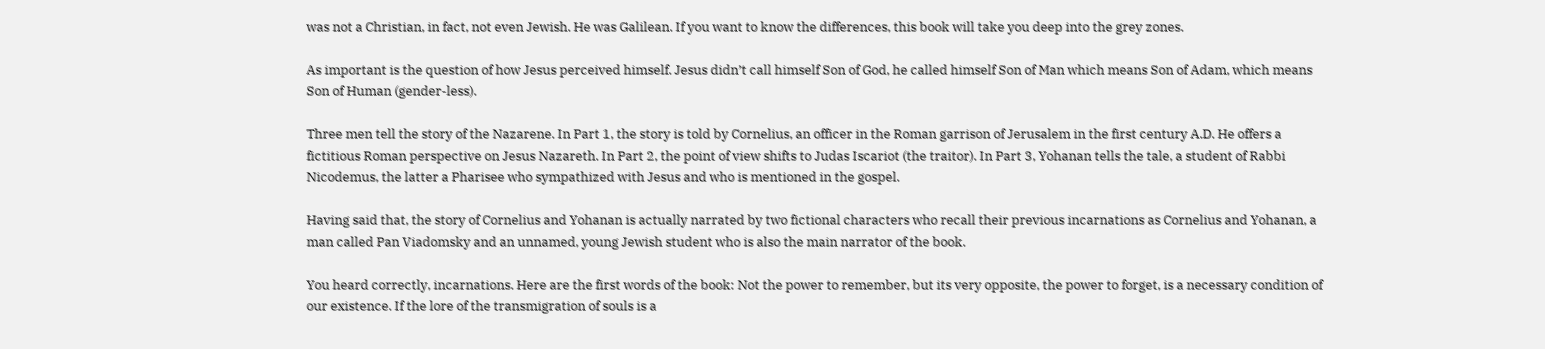was not a Christian, in fact, not even Jewish. He was Galilean. If you want to know the differences, this book will take you deep into the grey zones.

As important is the question of how Jesus perceived himself. Jesus didn’t call himself Son of God, he called himself Son of Man which means Son of Adam, which means Son of Human (gender-less).

Three men tell the story of the Nazarene. In Part 1, the story is told by Cornelius, an officer in the Roman garrison of Jerusalem in the first century A.D. He offers a fictitious Roman perspective on Jesus Nazareth. In Part 2, the point of view shifts to Judas Iscariot (the traitor). In Part 3, Yohanan tells the tale, a student of Rabbi Nicodemus, the latter a Pharisee who sympathized with Jesus and who is mentioned in the gospel.

Having said that, the story of Cornelius and Yohanan is actually narrated by two fictional characters who recall their previous incarnations as Cornelius and Yohanan, a man called Pan Viadomsky and an unnamed, young Jewish student who is also the main narrator of the book.

You heard correctly, incarnations. Here are the first words of the book: Not the power to remember, but its very opposite, the power to forget, is a necessary condition of our existence. If the lore of the transmigration of souls is a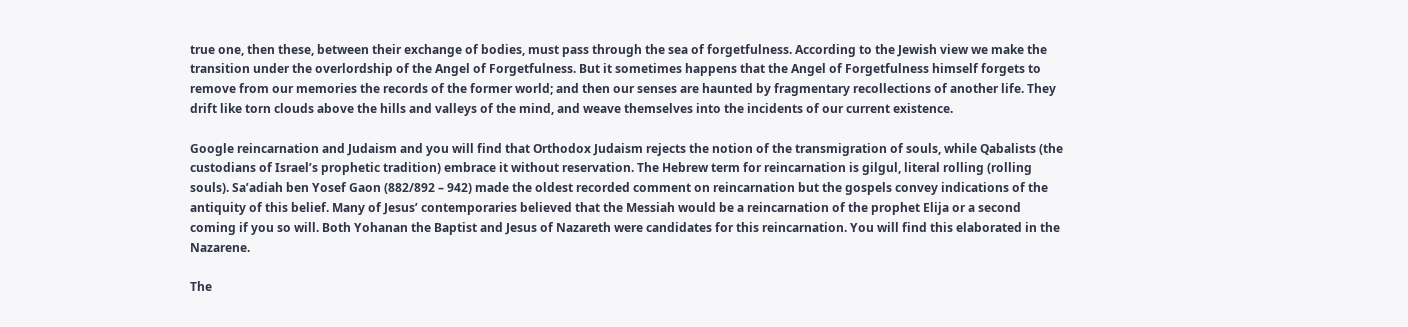true one, then these, between their exchange of bodies, must pass through the sea of forgetfulness. According to the Jewish view we make the transition under the overlordship of the Angel of Forgetfulness. But it sometimes happens that the Angel of Forgetfulness himself forgets to remove from our memories the records of the former world; and then our senses are haunted by fragmentary recollections of another life. They drift like torn clouds above the hills and valleys of the mind, and weave themselves into the incidents of our current existence.

Google reincarnation and Judaism and you will find that Orthodox Judaism rejects the notion of the transmigration of souls, while Qabalists (the custodians of Israel’s prophetic tradition) embrace it without reservation. The Hebrew term for reincarnation is gilgul, literal rolling (rolling souls). Sa’adiah ben Yosef Gaon (882/892 – 942) made the oldest recorded comment on reincarnation but the gospels convey indications of the antiquity of this belief. Many of Jesus’ contemporaries believed that the Messiah would be a reincarnation of the prophet Elija or a second coming if you so will. Both Yohanan the Baptist and Jesus of Nazareth were candidates for this reincarnation. You will find this elaborated in the Nazarene.

The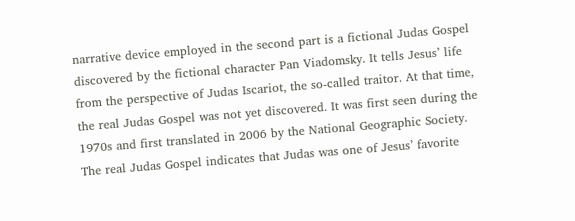narrative device employed in the second part is a fictional Judas Gospel discovered by the fictional character Pan Viadomsky. It tells Jesus’ life from the perspective of Judas Iscariot, the so-called traitor. At that time, the real Judas Gospel was not yet discovered. It was first seen during the 1970s and first translated in 2006 by the National Geographic Society. The real Judas Gospel indicates that Judas was one of Jesus’ favorite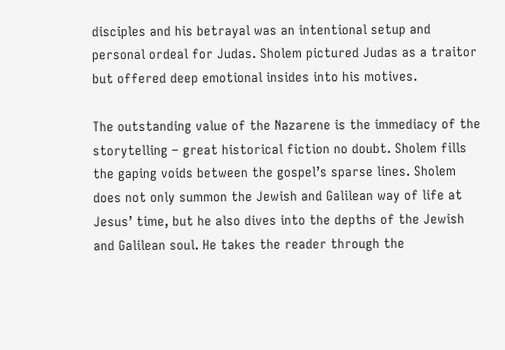disciples and his betrayal was an intentional setup and personal ordeal for Judas. Sholem pictured Judas as a traitor but offered deep emotional insides into his motives.

The outstanding value of the Nazarene is the immediacy of the storytelling – great historical fiction no doubt. Sholem fills the gaping voids between the gospel’s sparse lines. Sholem does not only summon the Jewish and Galilean way of life at Jesus’ time, but he also dives into the depths of the Jewish and Galilean soul. He takes the reader through the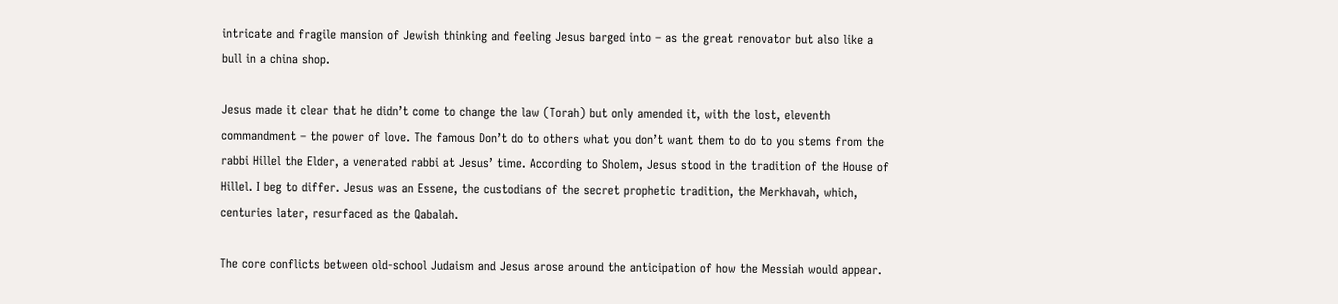intricate and fragile mansion of Jewish thinking and feeling Jesus barged into – as the great renovator but also like a bull in a china shop.

Jesus made it clear that he didn’t come to change the law (Torah) but only amended it, with the lost, eleventh commandment – the power of love. The famous Don’t do to others what you don’t want them to do to you stems from the rabbi Hillel the Elder, a venerated rabbi at Jesus’ time. According to Sholem, Jesus stood in the tradition of the House of Hillel. I beg to differ. Jesus was an Essene, the custodians of the secret prophetic tradition, the Merkhavah, which, centuries later, resurfaced as the Qabalah.

The core conflicts between old-school Judaism and Jesus arose around the anticipation of how the Messiah would appear.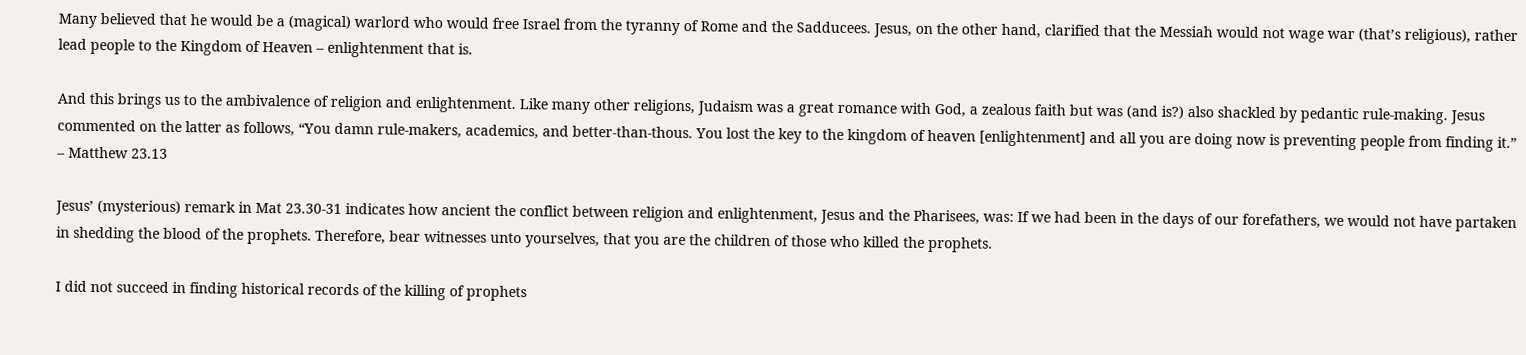Many believed that he would be a (magical) warlord who would free Israel from the tyranny of Rome and the Sadducees. Jesus, on the other hand, clarified that the Messiah would not wage war (that’s religious), rather lead people to the Kingdom of Heaven – enlightenment that is.

And this brings us to the ambivalence of religion and enlightenment. Like many other religions, Judaism was a great romance with God, a zealous faith but was (and is?) also shackled by pedantic rule-making. Jesus commented on the latter as follows, “You damn rule-makers, academics, and better-than-thous. You lost the key to the kingdom of heaven [enlightenment] and all you are doing now is preventing people from finding it.” – Matthew 23.13

Jesus’ (mysterious) remark in Mat 23.30-31 indicates how ancient the conflict between religion and enlightenment, Jesus and the Pharisees, was: If we had been in the days of our forefathers, we would not have partaken in shedding the blood of the prophets. Therefore, bear witnesses unto yourselves, that you are the children of those who killed the prophets.

I did not succeed in finding historical records of the killing of prophets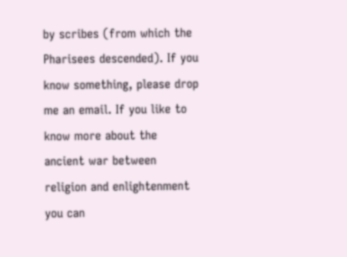by scribes (from which the Pharisees descended). If you know something, please drop me an email. If you like to know more about the ancient war between religion and enlightenment you can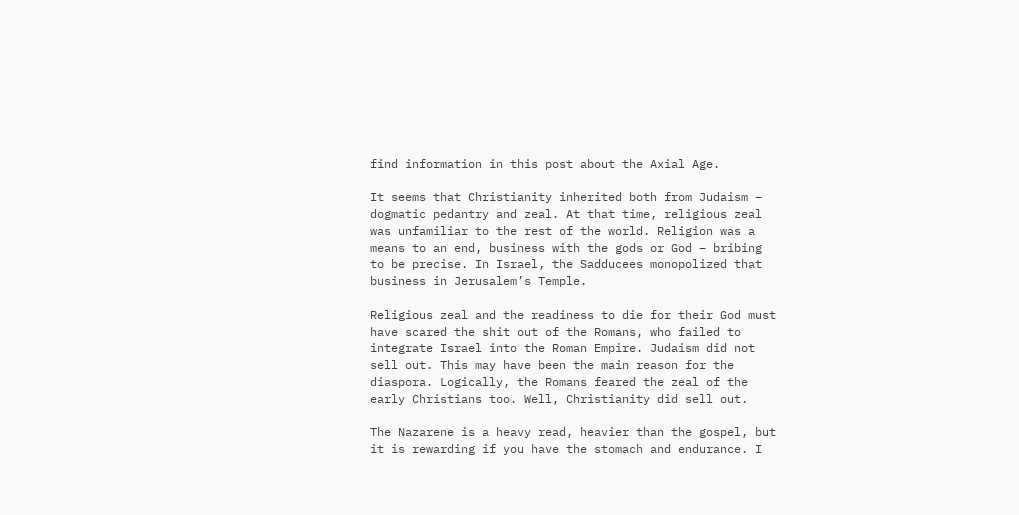find information in this post about the Axial Age.

It seems that Christianity inherited both from Judaism – dogmatic pedantry and zeal. At that time, religious zeal was unfamiliar to the rest of the world. Religion was a means to an end, business with the gods or God – bribing to be precise. In Israel, the Sadducees monopolized that business in Jerusalem’s Temple.

Religious zeal and the readiness to die for their God must have scared the shit out of the Romans, who failed to integrate Israel into the Roman Empire. Judaism did not sell out. This may have been the main reason for the diaspora. Logically, the Romans feared the zeal of the early Christians too. Well, Christianity did sell out.

The Nazarene is a heavy read, heavier than the gospel, but it is rewarding if you have the stomach and endurance. I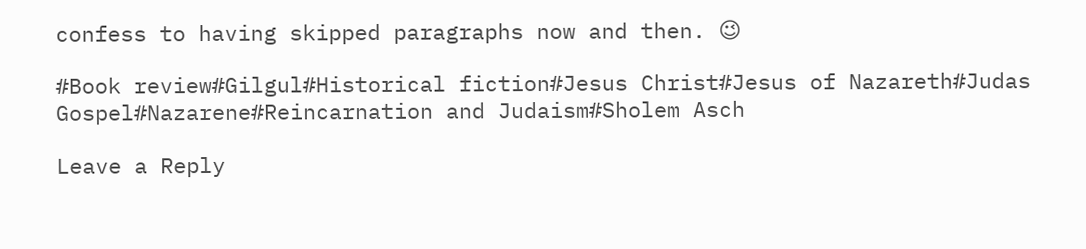confess to having skipped paragraphs now and then. 😉

#Book review#Gilgul#Historical fiction#Jesus Christ#Jesus of Nazareth#Judas Gospel#Nazarene#Reincarnation and Judaism#Sholem Asch

Leave a Reply